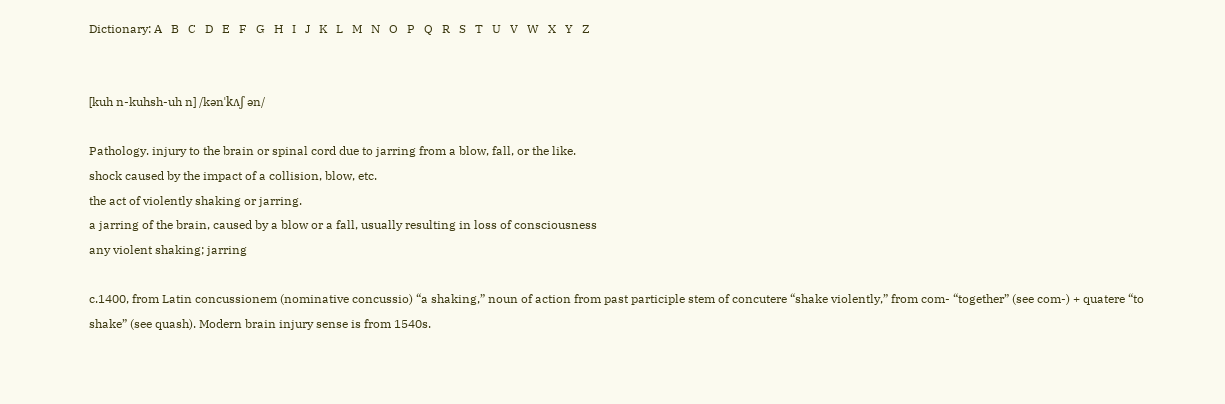Dictionary: A   B   C   D   E   F   G   H   I   J   K   L   M   N   O   P   Q   R   S   T   U   V   W   X   Y   Z


[kuh n-kuhsh-uh n] /kənˈkʌʃ ən/

Pathology. injury to the brain or spinal cord due to jarring from a blow, fall, or the like.
shock caused by the impact of a collision, blow, etc.
the act of violently shaking or jarring.
a jarring of the brain, caused by a blow or a fall, usually resulting in loss of consciousness
any violent shaking; jarring

c.1400, from Latin concussionem (nominative concussio) “a shaking,” noun of action from past participle stem of concutere “shake violently,” from com- “together” (see com-) + quatere “to shake” (see quash). Modern brain injury sense is from 1540s.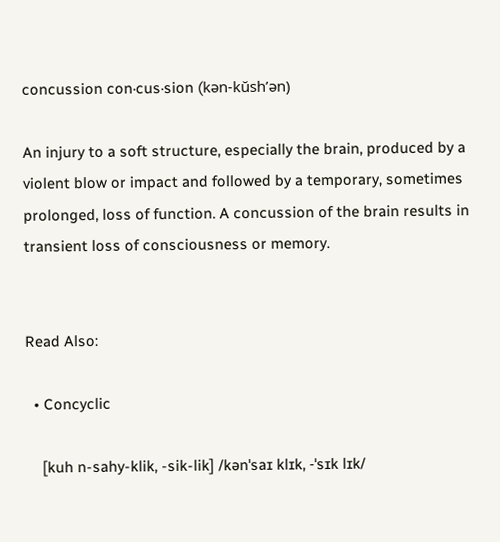concussion con·cus·sion (kən-kŭsh’ən)

An injury to a soft structure, especially the brain, produced by a violent blow or impact and followed by a temporary, sometimes prolonged, loss of function. A concussion of the brain results in transient loss of consciousness or memory.


Read Also:

  • Concyclic

    [kuh n-sahy-klik, -sik-lik] /kənˈsaɪ klɪk, -ˈsɪk lɪk/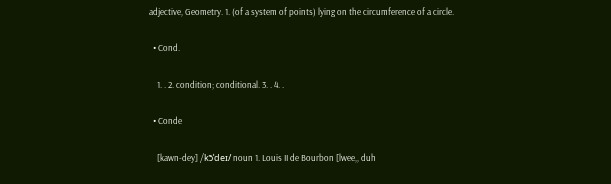adjective, Geometry. 1. (of a system of points) lying on the circumference of a circle.

  • Cond.

    1. . 2. condition; conditional. 3. . 4. .

  • Conde

    [kawn-dey] /kɔ̃ˈdeɪ/ noun 1. Louis II de Bourbon [lwee,, duh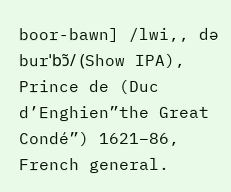boor-bawn] /lwi,, də burˈbɔ̃/ (Show IPA), Prince de (Duc d’Enghien”the Great Condé”) 1621–86, French general.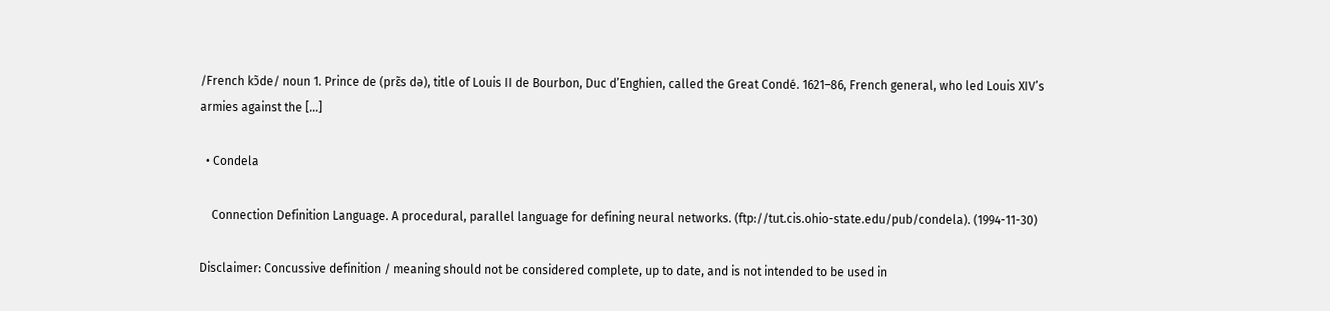/French kɔ̃de/ noun 1. Prince de (prɛ̃s də), title of Louis II de Bourbon, Duc d’Enghien, called the Great Condé. 1621–86, French general, who led Louis XIV’s armies against the […]

  • Condela

    Connection Definition Language. A procedural, parallel language for defining neural networks. (ftp://tut.cis.ohio-state.edu/pub/condela). (1994-11-30)

Disclaimer: Concussive definition / meaning should not be considered complete, up to date, and is not intended to be used in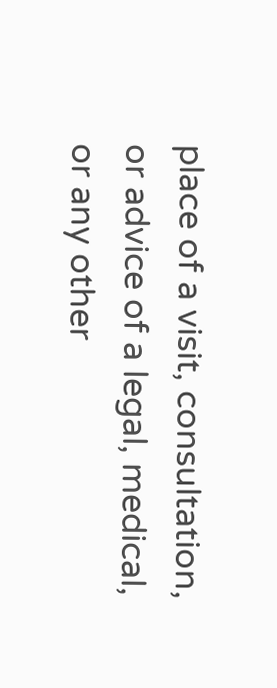place of a visit, consultation, or advice of a legal, medical, or any other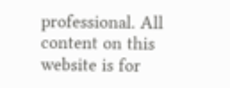professional. All content on this website is for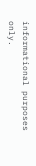informational purposes only.